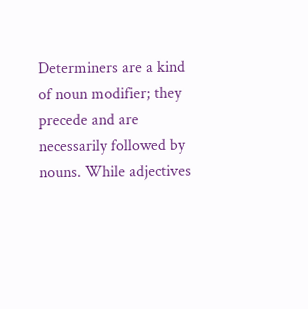Determiners are a kind of noun modifier; they precede and are necessarily followed by nouns. While adjectives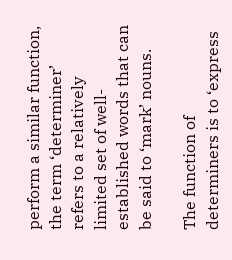perform a similar function, the term ‘determiner’ refers to a relatively limited set of well-established words that can be said to ‘mark’ nouns.

The function of determiners is to ‘express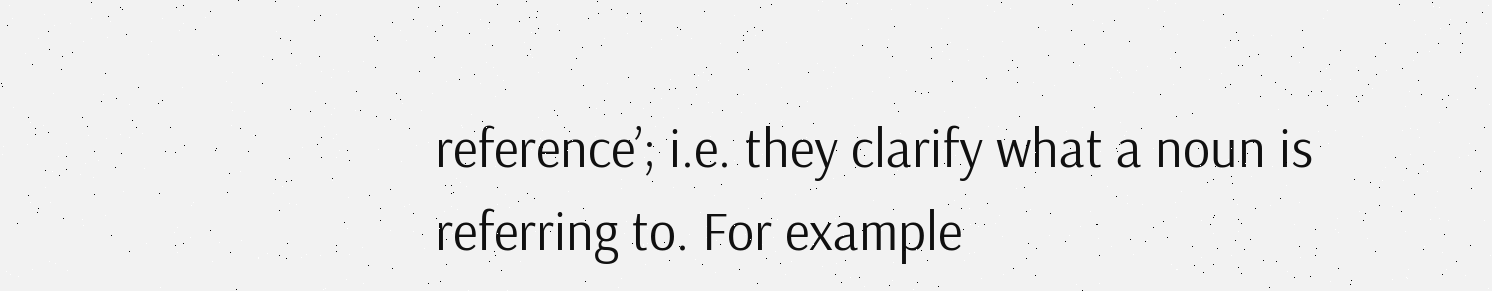reference’; i.e. they clarify what a noun is referring to. For example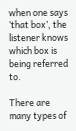when one says ‘that box’, the listener knows which box is being referred to.

There are many types of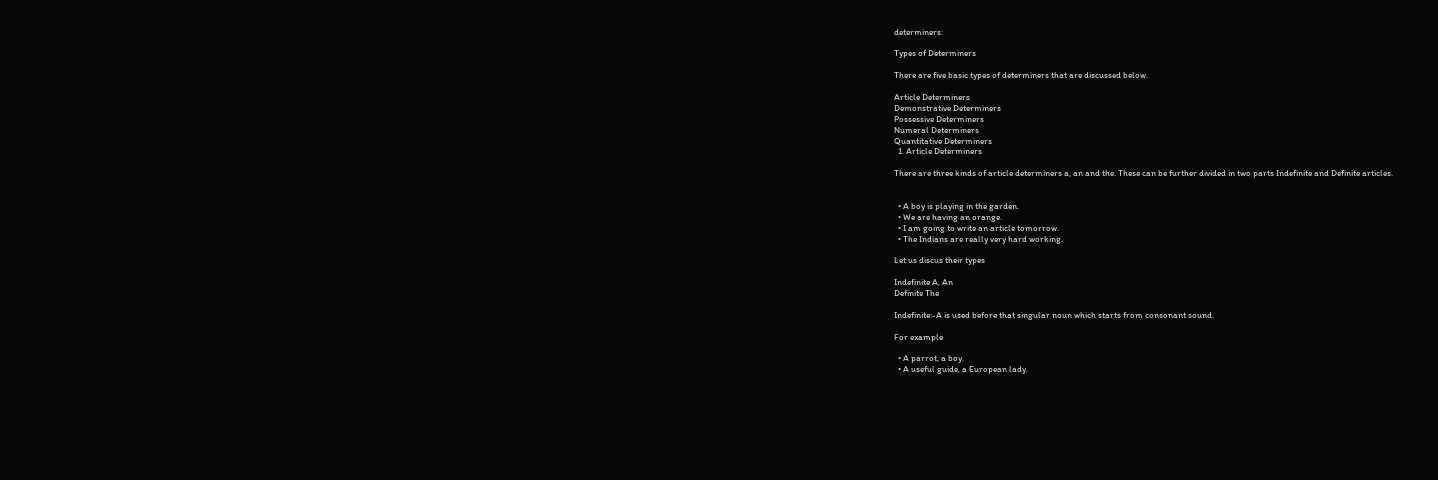determiners:

Types of Determiners

There are five basic types of determiners that are discussed below.

Article Determiners
Demonstrative Determiners
Possessive Determiners
Numeral Determiners
Quantitative Determiners
  1. Article Determiners

There are three kinds of article determiners a, an and the. These can be further divided in two parts Indefinite and Definite articles.


  • A boy is playing in the garden.
  • We are having an orange.
  • I am going to write an article tomorrow.
  • The Indians are really very hard working.

Let us discus their types

Indefinite A, An
Definite The

Indefinite:-A is used before that singular noun which starts from consonant sound.

For example

  • A parrot, a boy.
  • A useful guide, a European lady.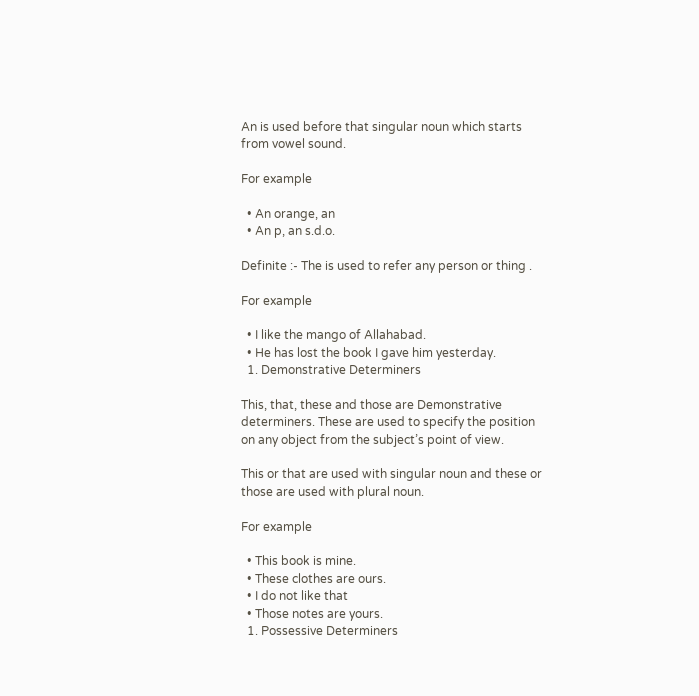An is used before that singular noun which starts from vowel sound.

For example

  • An orange, an
  • An p, an s.d.o.

Definite :- The is used to refer any person or thing .

For example

  • I like the mango of Allahabad.
  • He has lost the book I gave him yesterday.
  1. Demonstrative Determiners

This, that, these and those are Demonstrative determiners. These are used to specify the position on any object from the subject’s point of view.

This or that are used with singular noun and these or those are used with plural noun.

For example

  • This book is mine.
  • These clothes are ours.
  • I do not like that
  • Those notes are yours.
  1. Possessive Determiners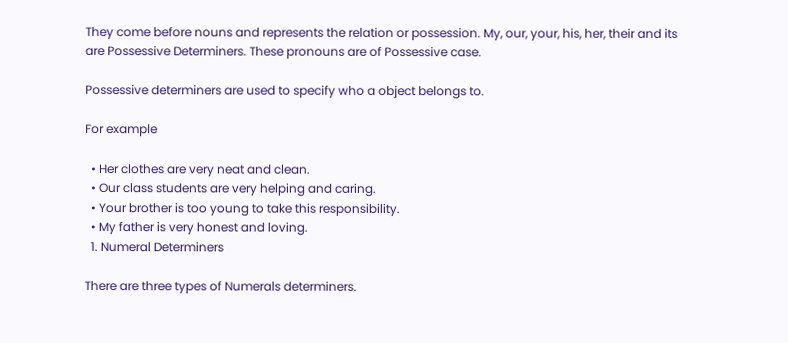They come before nouns and represents the relation or possession. My, our, your, his, her, their and its are Possessive Determiners. These pronouns are of Possessive case.

Possessive determiners are used to specify who a object belongs to.

For example

  • Her clothes are very neat and clean.
  • Our class students are very helping and caring.
  • Your brother is too young to take this responsibility.
  • My father is very honest and loving.
  1. Numeral Determiners

There are three types of Numerals determiners.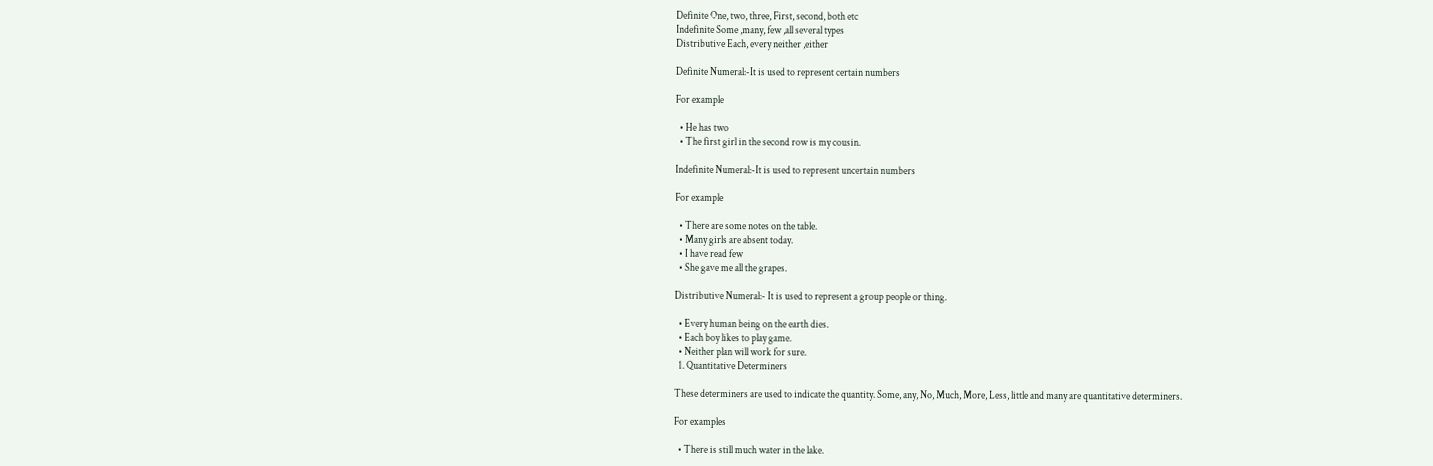Definite One, two, three, First, second, both etc
Indefinite Some ,many, few ,all several types
Distributive Each, every neither ,either

Definite Numeral:-It is used to represent certain numbers

For example

  • He has two
  • The first girl in the second row is my cousin.

Indefinite Numeral:-It is used to represent uncertain numbers

For example

  • There are some notes on the table.
  • Many girls are absent today.
  • I have read few
  • She gave me all the grapes.

Distributive Numeral:- It is used to represent a group people or thing.

  • Every human being on the earth dies.
  • Each boy likes to play game.
  • Neither plan will work for sure.
  1. Quantitative Determiners

These determiners are used to indicate the quantity. Some, any, No, Much, More, Less, little and many are quantitative determiners.

For examples

  • There is still much water in the lake.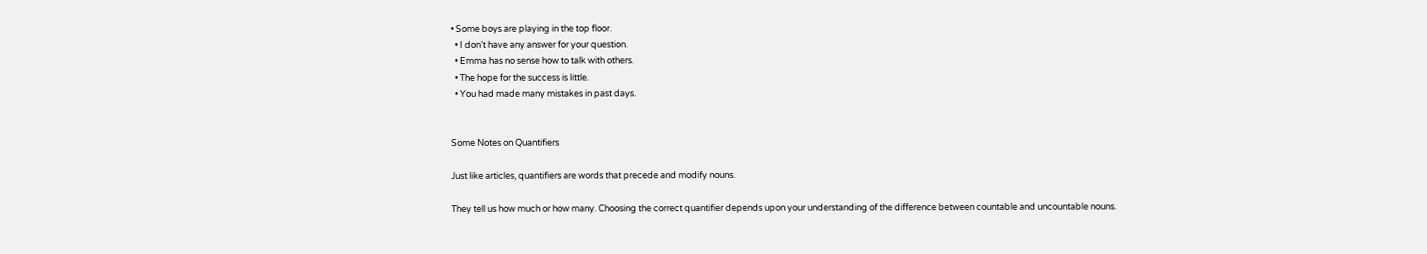• Some boys are playing in the top floor.
  • I don’t have any answer for your question.
  • Emma has no sense how to talk with others.
  • The hope for the success is little.
  • You had made many mistakes in past days.


Some Notes on Quantifiers

Just like articles, quantifiers are words that precede and modify nouns.

They tell us how much or how many. Choosing the correct quantifier depends upon your understanding of the difference between countable and uncountable nouns.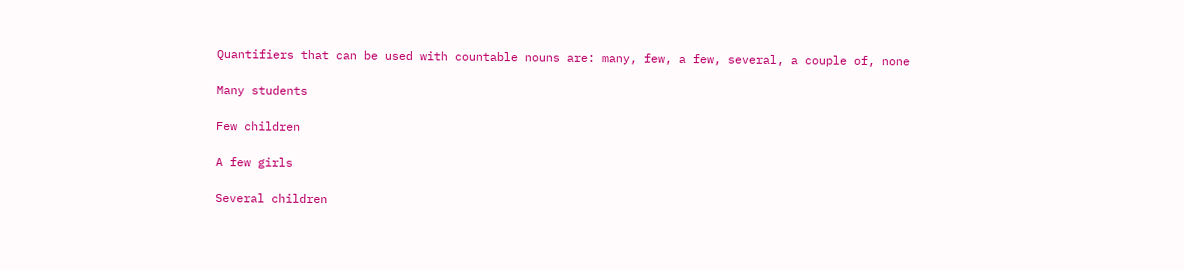Quantifiers that can be used with countable nouns are: many, few, a few, several, a couple of, none

Many students

Few children

A few girls

Several children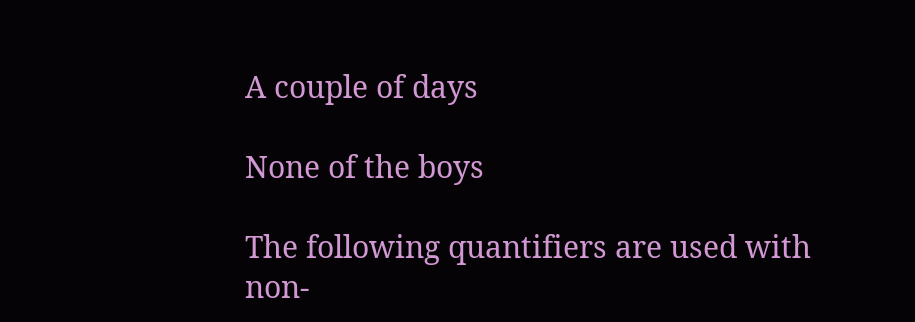A couple of days

None of the boys

The following quantifiers are used with non-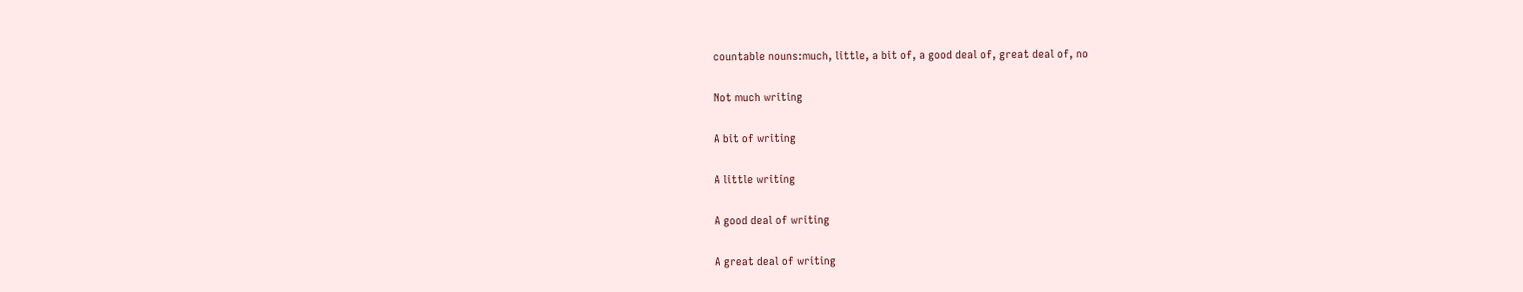countable nouns:much, little, a bit of, a good deal of, great deal of, no

Not much writing

A bit of writing

A little writing

A good deal of writing

A great deal of writing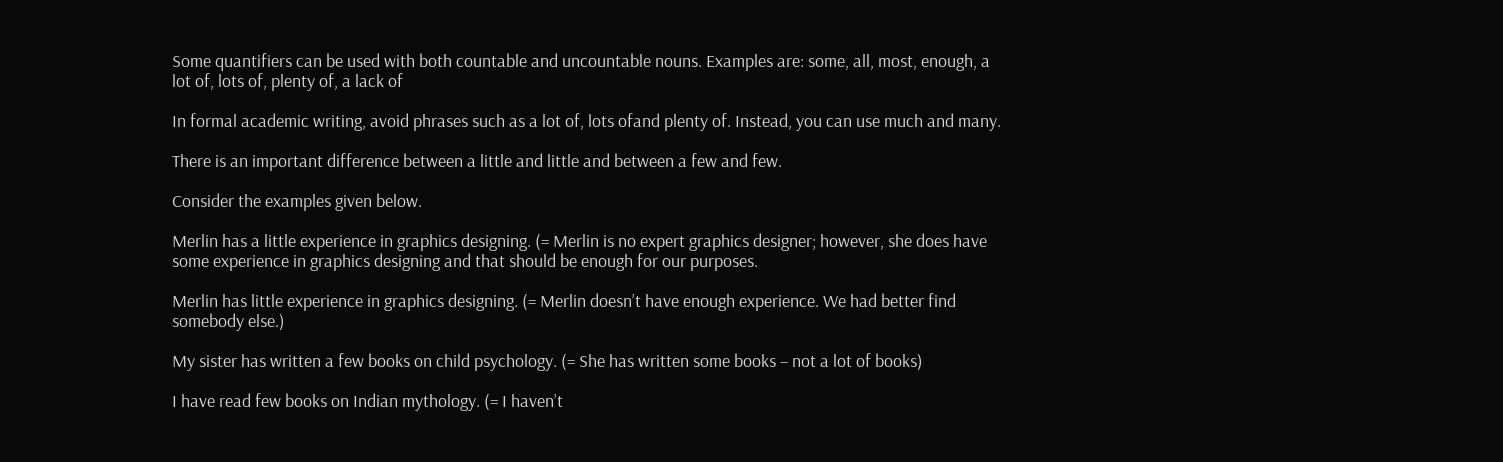Some quantifiers can be used with both countable and uncountable nouns. Examples are: some, all, most, enough, a lot of, lots of, plenty of, a lack of

In formal academic writing, avoid phrases such as a lot of, lots ofand plenty of. Instead, you can use much and many.

There is an important difference between a little and little and between a few and few.

Consider the examples given below.

Merlin has a little experience in graphics designing. (= Merlin is no expert graphics designer; however, she does have some experience in graphics designing and that should be enough for our purposes.

Merlin has little experience in graphics designing. (= Merlin doesn’t have enough experience. We had better find somebody else.)

My sister has written a few books on child psychology. (= She has written some books – not a lot of books)

I have read few books on Indian mythology. (= I haven’t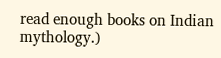read enough books on Indian mythology.)